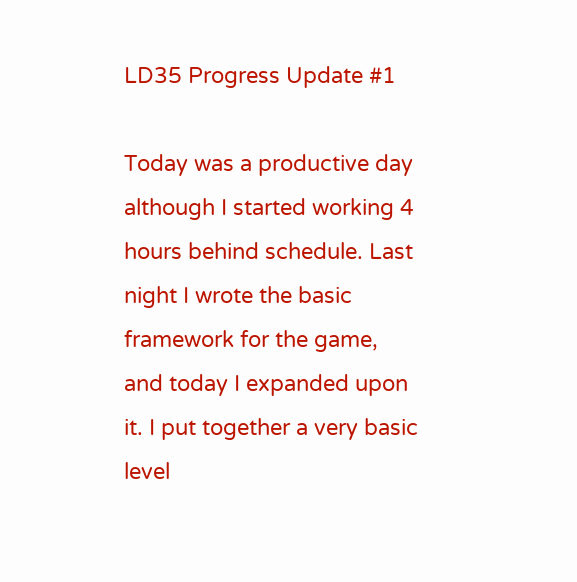LD35 Progress Update #1

Today was a productive day although I started working 4 hours behind schedule. Last night I wrote the basic framework for the game, and today I expanded upon it. I put together a very basic level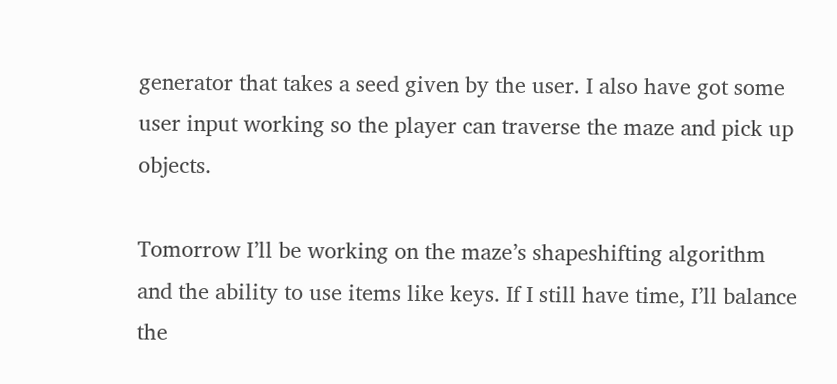generator that takes a seed given by the user. I also have got some user input working so the player can traverse the maze and pick up objects.

Tomorrow I’ll be working on the maze’s shapeshifting algorithm and the ability to use items like keys. If I still have time, I’ll balance the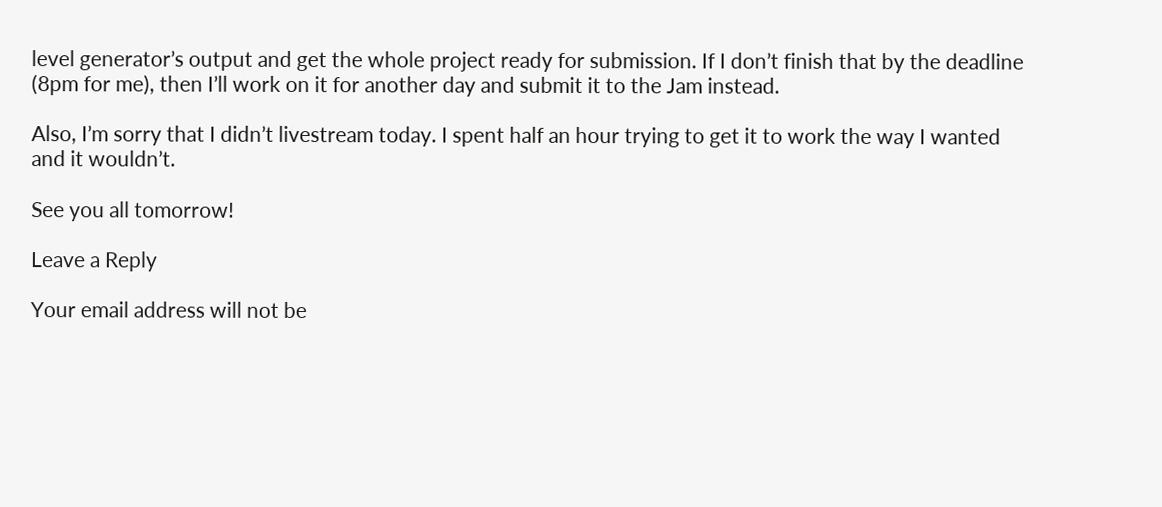level generator’s output and get the whole project ready for submission. If I don’t finish that by the deadline (8pm for me), then I’ll work on it for another day and submit it to the Jam instead.

Also, I’m sorry that I didn’t livestream today. I spent half an hour trying to get it to work the way I wanted and it wouldn’t.

See you all tomorrow!

Leave a Reply

Your email address will not be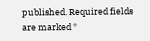published. Required fields are marked *